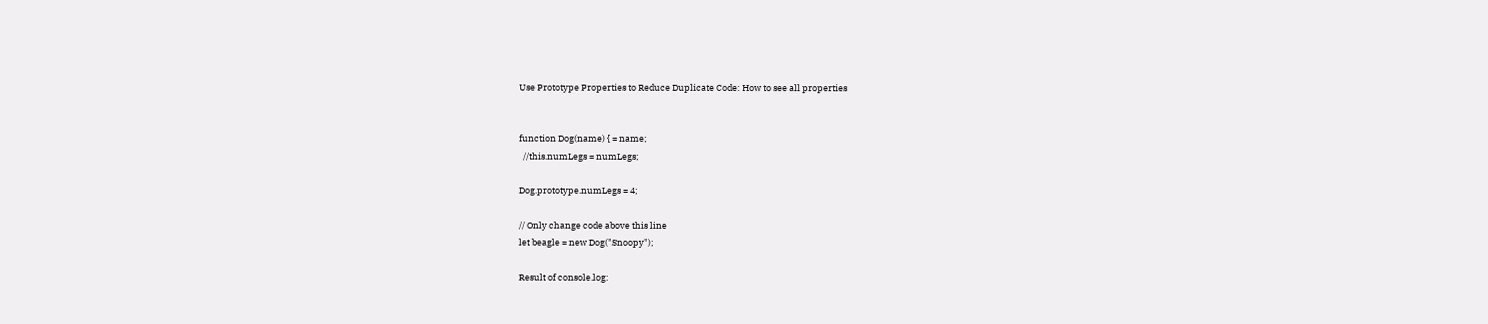Use Prototype Properties to Reduce Duplicate Code: How to see all properties


function Dog(name) { = name;
  //this.numLegs = numLegs;

Dog.prototype.numLegs = 4;

// Only change code above this line
let beagle = new Dog("Snoopy");

Result of console.log: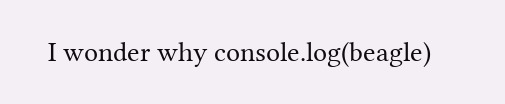I wonder why console.log(beagle)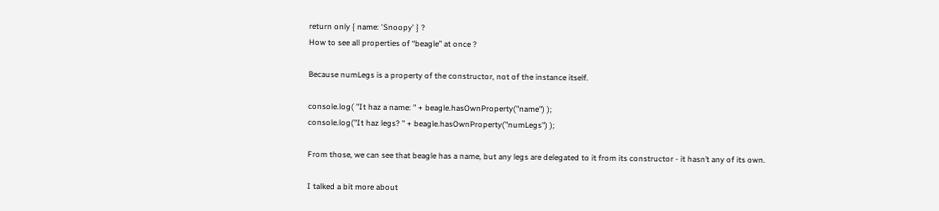return only { name: 'Snoopy' } ?
How to see all properties of “beagle” at once ?

Because numLegs is a property of the constructor, not of the instance itself.

console.log( "It haz a name: " + beagle.hasOwnProperty("name") );
console.log("It haz legs? " + beagle.hasOwnProperty("numLegs") );

From those, we can see that beagle has a name, but any legs are delegated to it from its constructor - it hasn’t any of its own.

I talked a bit more about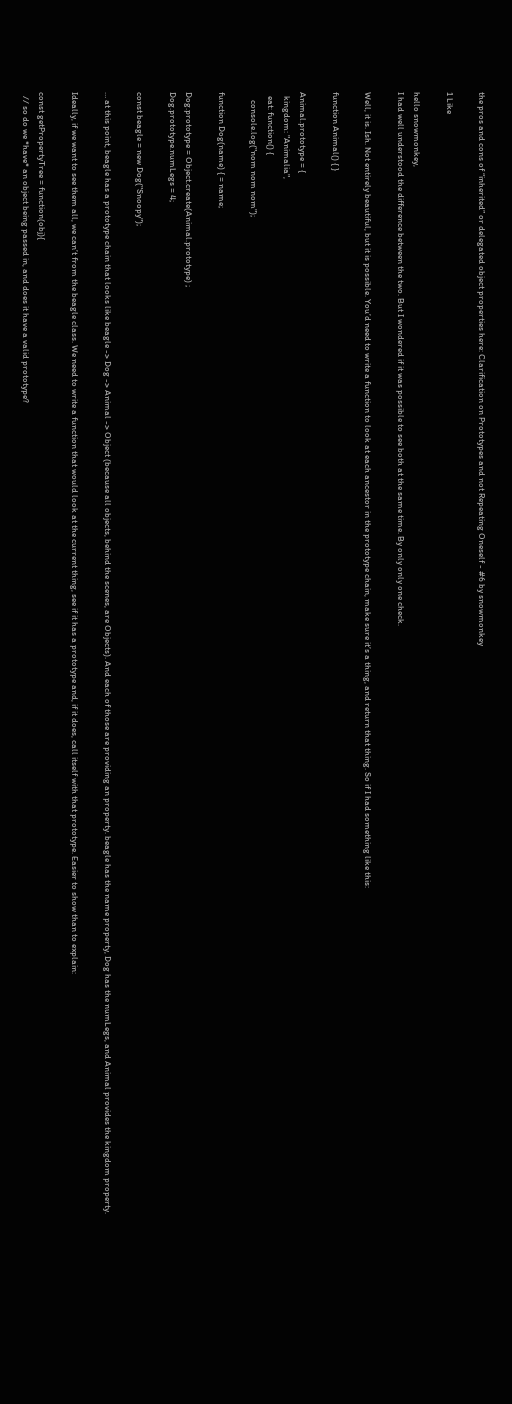the pros and cons of “inherited” or delegated object properties here: Clarification on Prototypes and not Repeating Oneself - #6 by snowmonkey

1 Like

hello snowmonkey,
I had well understood the difference between the two. But I wondered if it was possible to see both at the same time. By only only one check.

Well, it is. Ish. Not entirely beautiful, but it is possible. You’d need to write a function to look at each ancestor in the prototype chain, make sure it’s a thing, and return that thing. So if I had something like this:

function Animal() { }

Animal.prototype = {
  kingdom: "Animalia",
  eat: function() {
    console.log("nom nom nom");

function Dog(name) { = name;

Dog.prototype = Object.create(Animal.prototype) ;
Dog.prototype.numLegs = 4;

const beagle = new Dog("Snoopy");

… at this point, beagle has a prototype chain that looks like beagle -> Dog -> Animal -> Object (because all objects, behind the scenes, are Objects). And each of those are providing an property. beagle has the name property, Dog has the numLegs, and Animal provides the kingdom property.

Ideally, if we want to see them all, we can’t from the beagle class. We need to write a function that would look at the current thing, see if it has a prototype and, if it does, call itself with that prototype. Easier to show than to explain:

const getPropertyTree = function(obj){
  // so do we *have* an object being passed in, and does it have a valid prototype?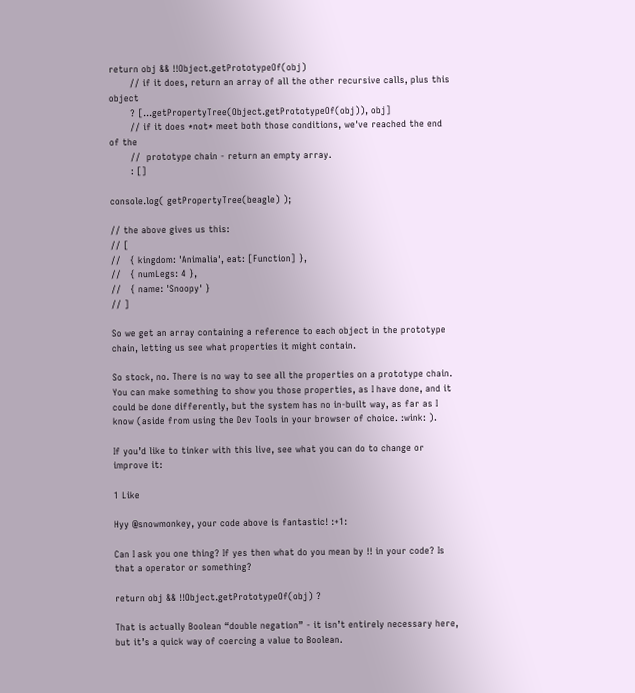return obj && !!Object.getPrototypeOf(obj)
       // if it does, return an array of all the other recursive calls, plus this object
       ? [...getPropertyTree(Object.getPrototypeOf(obj)), obj]
       // if it does *not* meet both those conditions, we've reached the end of the
       //  prototype chain - return an empty array.
       : []

console.log( getPropertyTree(beagle) );

// the above gives us this:
// [
//   { kingdom: 'Animalia', eat: [Function] },
//   { numLegs: 4 },
//   { name: 'Snoopy' }
// ]

So we get an array containing a reference to each object in the prototype chain, letting us see what properties it might contain.

So stock, no. There is no way to see all the properties on a prototype chain. You can make something to show you those properties, as I have done, and it could be done differently, but the system has no in-built way, as far as I know (aside from using the Dev Tools in your browser of choice. :wink: ).

If you’d like to tinker with this live, see what you can do to change or improve it:

1 Like

Hyy @snowmonkey, your code above is fantastic! :+1:

Can I ask you one thing? If yes then what do you mean by !! in your code? Is that a operator or something?

return obj && !!Object.getPrototypeOf(obj) ?

That is actually Boolean “double negation” - it isn’t entirely necessary here, but it’s a quick way of coercing a value to Boolean.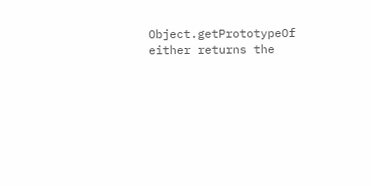Object.getPrototypeOf either returns the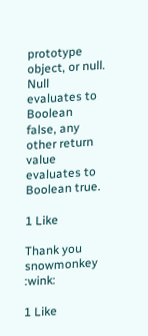prototype object, or null. Null evaluates to Boolean false, any other return value evaluates to Boolean true.

1 Like

Thank you snowmonkey :wink:

1 Like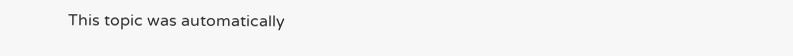This topic was automatically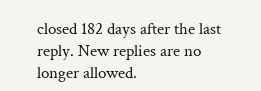closed 182 days after the last reply. New replies are no longer allowed.